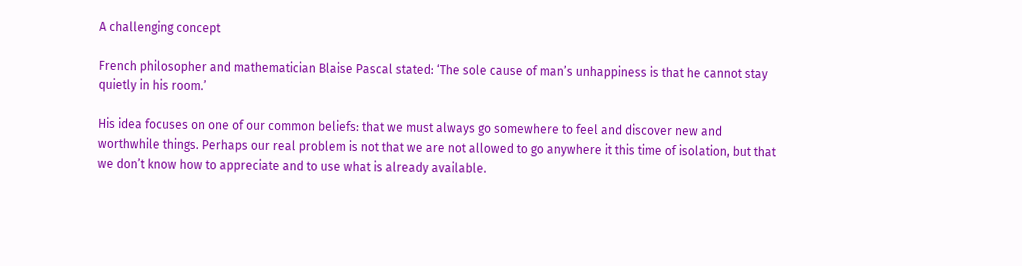A challenging concept

French philosopher and mathematician Blaise Pascal stated: ‘The sole cause of man’s unhappiness is that he cannot stay quietly in his room.’

His idea focuses on one of our common beliefs: that we must always go somewhere to feel and discover new and worthwhile things. Perhaps our real problem is not that we are not allowed to go anywhere it this time of isolation, but that we don’t know how to appreciate and to use what is already available.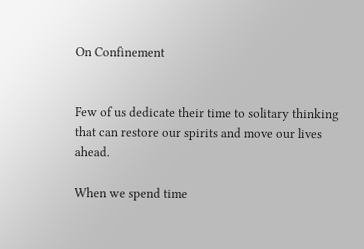On Confinement


Few of us dedicate their time to solitary thinking that can restore our spirits and move our lives ahead.

When we spend time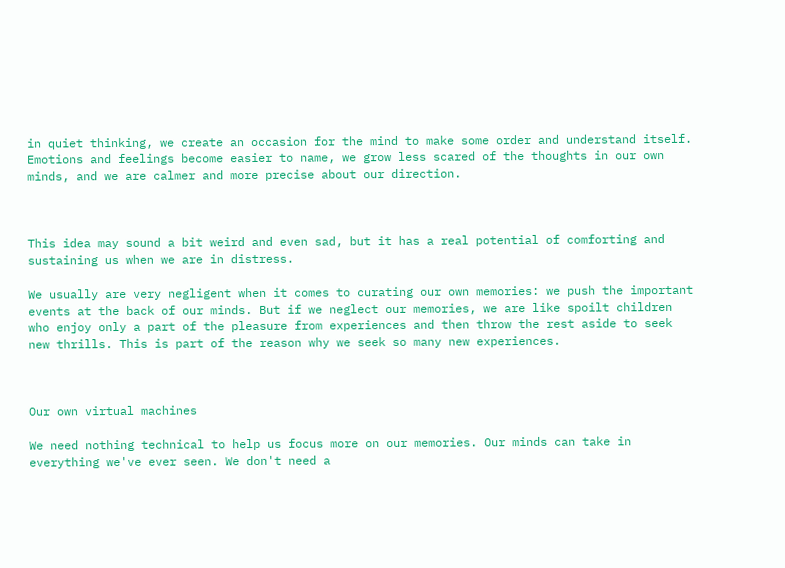in quiet thinking, we create an occasion for the mind to make some order and understand itself. Emotions and feelings become easier to name, we grow less scared of the thoughts in our own minds, and we are calmer and more precise about our direction.



This idea may sound a bit weird and even sad, but it has a real potential of comforting and sustaining us when we are in distress.

We usually are very negligent when it comes to curating our own memories: we push the important events at the back of our minds. But if we neglect our memories, we are like spoilt children who enjoy only a part of the pleasure from experiences and then throw the rest aside to seek new thrills. This is part of the reason why we seek so many new experiences.



Our own virtual machines

We need nothing technical to help us focus more on our memories. Our minds can take in everything we've ever seen. We don't need a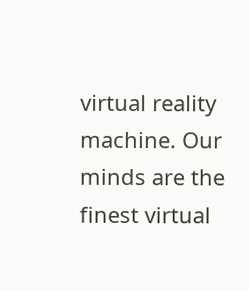virtual reality machine. Our minds are the finest virtual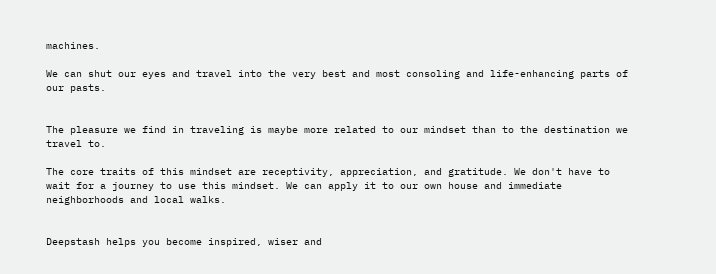machines.

We can shut our eyes and travel into the very best and most consoling and life-enhancing parts of our pasts.


The pleasure we find in traveling is maybe more related to our mindset than to the destination we travel to.

The core traits of this mindset are receptivity, appreciation, and gratitude. We don't have to wait for a journey to use this mindset. We can apply it to our own house and immediate neighborhoods and local walks.


Deepstash helps you become inspired, wiser and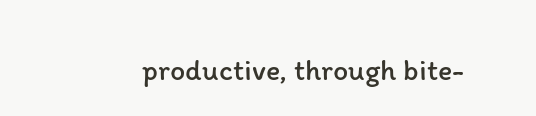productive, through bite-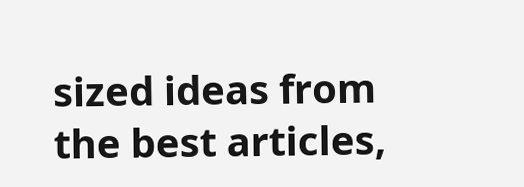sized ideas from the best articles,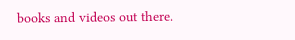books and videos out there.